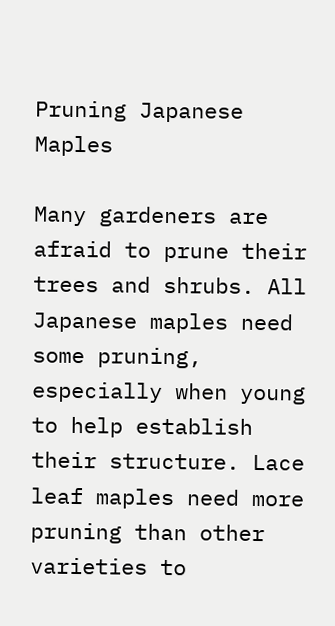Pruning Japanese Maples

Many gardeners are afraid to prune their trees and shrubs. All Japanese maples need some pruning, especially when young to help establish their structure. Lace leaf maples need more pruning than other varieties to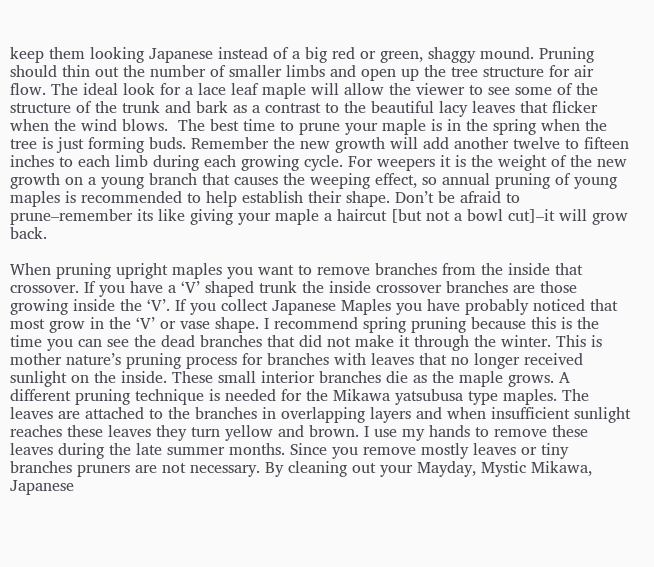keep them looking Japanese instead of a big red or green, shaggy mound. Pruning should thin out the number of smaller limbs and open up the tree structure for air flow. The ideal look for a lace leaf maple will allow the viewer to see some of the structure of the trunk and bark as a contrast to the beautiful lacy leaves that flicker when the wind blows.  The best time to prune your maple is in the spring when the tree is just forming buds. Remember the new growth will add another twelve to fifteen inches to each limb during each growing cycle. For weepers it is the weight of the new growth on a young branch that causes the weeping effect, so annual pruning of young maples is recommended to help establish their shape. Don’t be afraid to prune–remember its like giving your maple a haircut [but not a bowl cut]–it will grow back.

When pruning upright maples you want to remove branches from the inside that crossover. If you have a ‘V’ shaped trunk the inside crossover branches are those growing inside the ‘V’. If you collect Japanese Maples you have probably noticed that most grow in the ‘V’ or vase shape. I recommend spring pruning because this is the time you can see the dead branches that did not make it through the winter. This is mother nature’s pruning process for branches with leaves that no longer received sunlight on the inside. These small interior branches die as the maple grows. A different pruning technique is needed for the Mikawa yatsubusa type maples. The leaves are attached to the branches in overlapping layers and when insufficient sunlight reaches these leaves they turn yellow and brown. I use my hands to remove these leaves during the late summer months. Since you remove mostly leaves or tiny branches pruners are not necessary. By cleaning out your Mayday, Mystic Mikawa, Japanese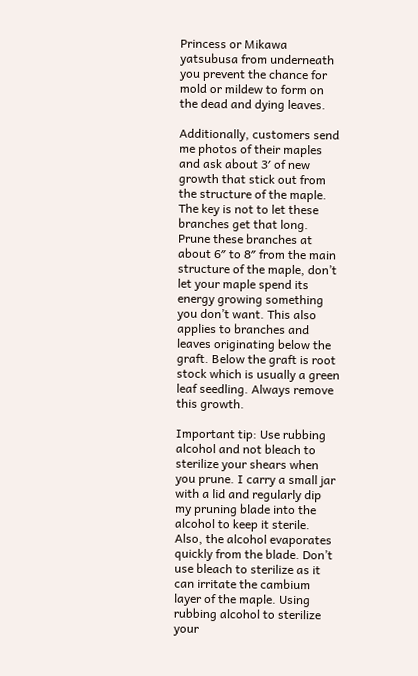Princess or Mikawa yatsubusa from underneath you prevent the chance for mold or mildew to form on the dead and dying leaves.

Additionally, customers send me photos of their maples and ask about 3′ of new growth that stick out from the structure of the maple. The key is not to let these branches get that long. Prune these branches at about 6″ to 8″ from the main structure of the maple, don’t let your maple spend its energy growing something you don’t want. This also applies to branches and leaves originating below the graft. Below the graft is root stock which is usually a green leaf seedling. Always remove this growth.

Important tip: Use rubbing alcohol and not bleach to sterilize your shears when you prune. I carry a small jar with a lid and regularly dip my pruning blade into the alcohol to keep it sterile. Also, the alcohol evaporates quickly from the blade. Don’t use bleach to sterilize as it can irritate the cambium layer of the maple. Using rubbing alcohol to sterilize your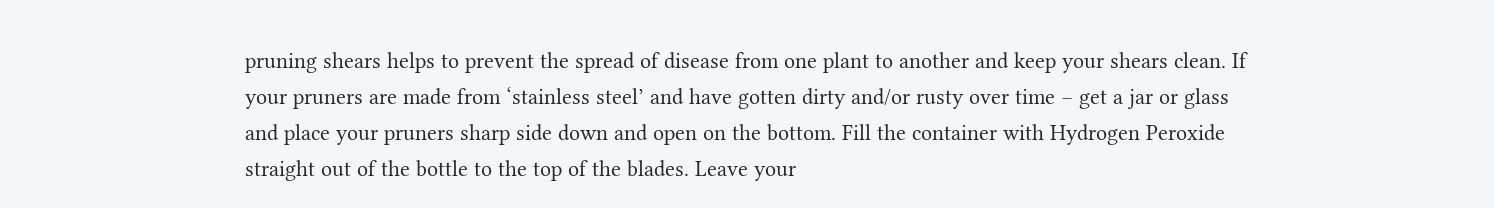pruning shears helps to prevent the spread of disease from one plant to another and keep your shears clean. If your pruners are made from ‘stainless steel’ and have gotten dirty and/or rusty over time – get a jar or glass and place your pruners sharp side down and open on the bottom. Fill the container with Hydrogen Peroxide straight out of the bottle to the top of the blades. Leave your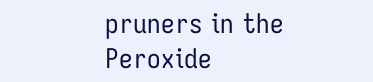pruners in the Peroxide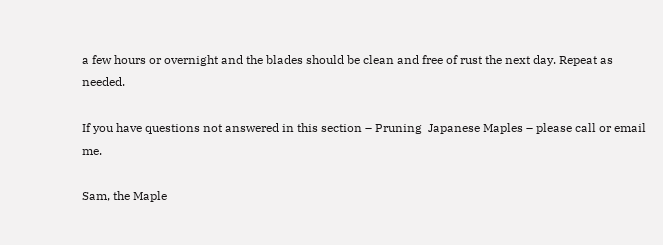a few hours or overnight and the blades should be clean and free of rust the next day. Repeat as needed.

If you have questions not answered in this section – Pruning  Japanese Maples – please call or email me.

Sam, the Maple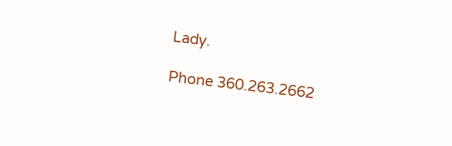Lady.

Phone 360.263.2662